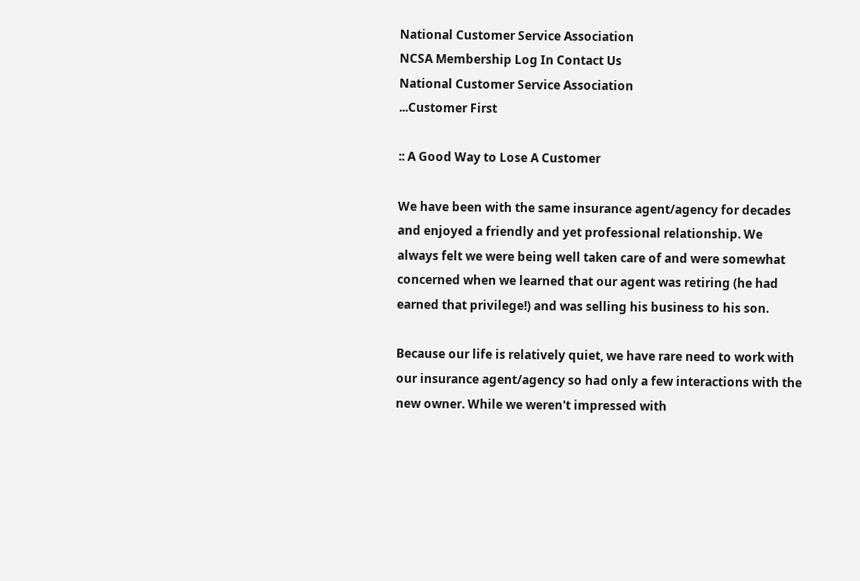National Customer Service Association
NCSA Membership Log In Contact Us
National Customer Service Association
...Customer First

:: A Good Way to Lose A Customer

We have been with the same insurance agent/agency for decades and enjoyed a friendly and yet professional relationship. We always felt we were being well taken care of and were somewhat concerned when we learned that our agent was retiring (he had earned that privilege!) and was selling his business to his son.

Because our life is relatively quiet, we have rare need to work with our insurance agent/agency so had only a few interactions with the new owner. While we weren't impressed with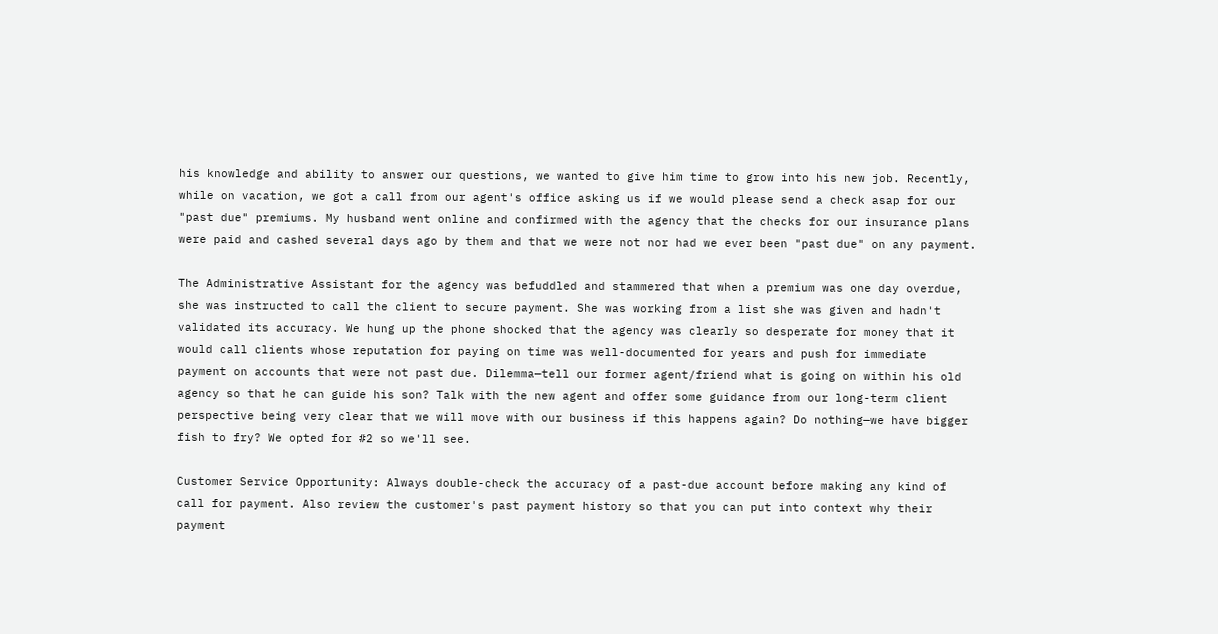his knowledge and ability to answer our questions, we wanted to give him time to grow into his new job. Recently, while on vacation, we got a call from our agent's office asking us if we would please send a check asap for our "past due" premiums. My husband went online and confirmed with the agency that the checks for our insurance plans were paid and cashed several days ago by them and that we were not nor had we ever been "past due" on any payment.

The Administrative Assistant for the agency was befuddled and stammered that when a premium was one day overdue, she was instructed to call the client to secure payment. She was working from a list she was given and hadn't validated its accuracy. We hung up the phone shocked that the agency was clearly so desperate for money that it would call clients whose reputation for paying on time was well-documented for years and push for immediate payment on accounts that were not past due. Dilemma—tell our former agent/friend what is going on within his old agency so that he can guide his son? Talk with the new agent and offer some guidance from our long-term client perspective being very clear that we will move with our business if this happens again? Do nothing—we have bigger fish to fry? We opted for #2 so we'll see.

Customer Service Opportunity: Always double-check the accuracy of a past-due account before making any kind of call for payment. Also review the customer's past payment history so that you can put into context why their payment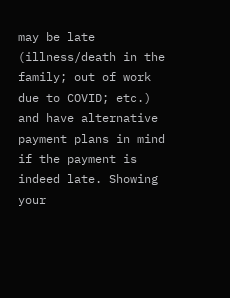may be late (illness/death in the family; out of work due to COVID; etc.) and have alternative payment plans in mind if the payment is indeed late. Showing your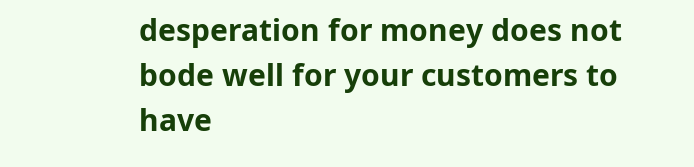desperation for money does not bode well for your customers to have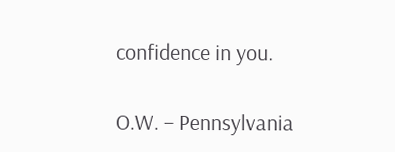confidence in you.

O.W. – Pennsylvania